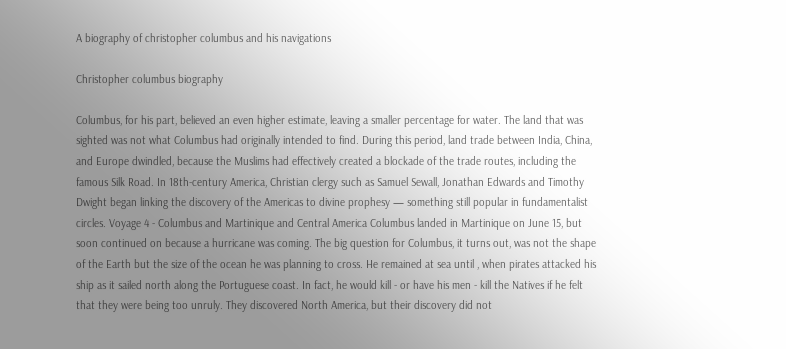A biography of christopher columbus and his navigations

Christopher columbus biography

Columbus, for his part, believed an even higher estimate, leaving a smaller percentage for water. The land that was sighted was not what Columbus had originally intended to find. During this period, land trade between India, China, and Europe dwindled, because the Muslims had effectively created a blockade of the trade routes, including the famous Silk Road. In 18th-century America, Christian clergy such as Samuel Sewall, Jonathan Edwards and Timothy Dwight began linking the discovery of the Americas to divine prophesy — something still popular in fundamentalist circles. Voyage 4 - Columbus and Martinique and Central America Columbus landed in Martinique on June 15, but soon continued on because a hurricane was coming. The big question for Columbus, it turns out, was not the shape of the Earth but the size of the ocean he was planning to cross. He remained at sea until , when pirates attacked his ship as it sailed north along the Portuguese coast. In fact, he would kill - or have his men - kill the Natives if he felt that they were being too unruly. They discovered North America, but their discovery did not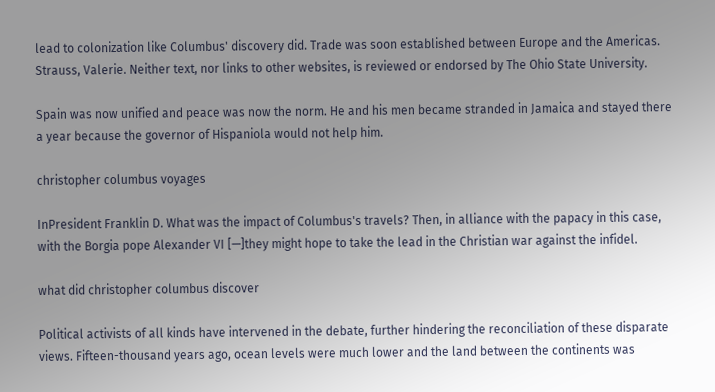lead to colonization like Columbus' discovery did. Trade was soon established between Europe and the Americas. Strauss, Valerie. Neither text, nor links to other websites, is reviewed or endorsed by The Ohio State University.

Spain was now unified and peace was now the norm. He and his men became stranded in Jamaica and stayed there a year because the governor of Hispaniola would not help him.

christopher columbus voyages

InPresident Franklin D. What was the impact of Columbus's travels? Then, in alliance with the papacy in this case, with the Borgia pope Alexander VI [—]they might hope to take the lead in the Christian war against the infidel.

what did christopher columbus discover

Political activists of all kinds have intervened in the debate, further hindering the reconciliation of these disparate views. Fifteen-thousand years ago, ocean levels were much lower and the land between the continents was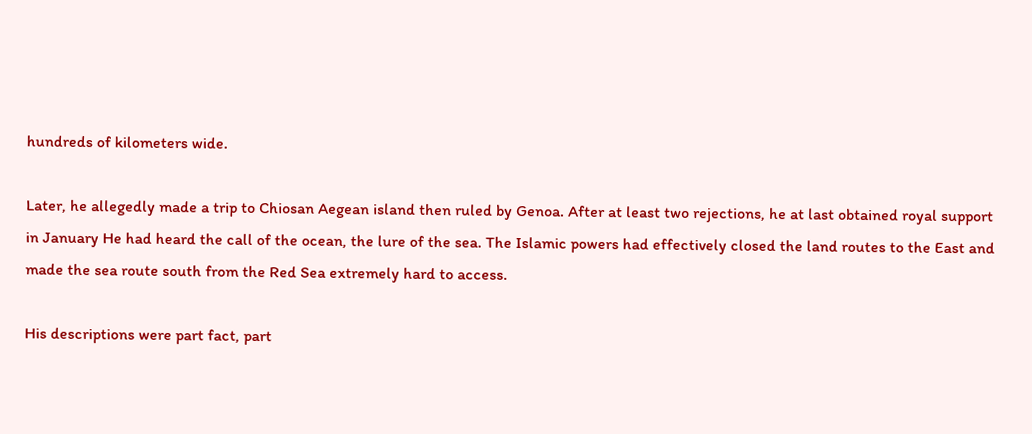hundreds of kilometers wide.

Later, he allegedly made a trip to Chiosan Aegean island then ruled by Genoa. After at least two rejections, he at last obtained royal support in January He had heard the call of the ocean, the lure of the sea. The Islamic powers had effectively closed the land routes to the East and made the sea route south from the Red Sea extremely hard to access.

His descriptions were part fact, part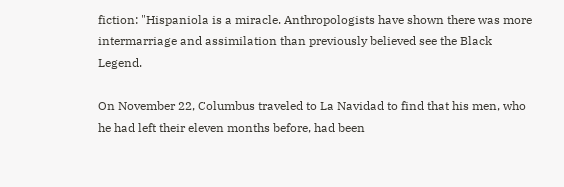fiction: "Hispaniola is a miracle. Anthropologists have shown there was more intermarriage and assimilation than previously believed see the Black Legend.

On November 22, Columbus traveled to La Navidad to find that his men, who he had left their eleven months before, had been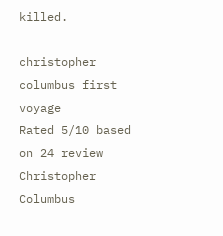killed.

christopher columbus first voyage
Rated 5/10 based on 24 review
Christopher Columbus